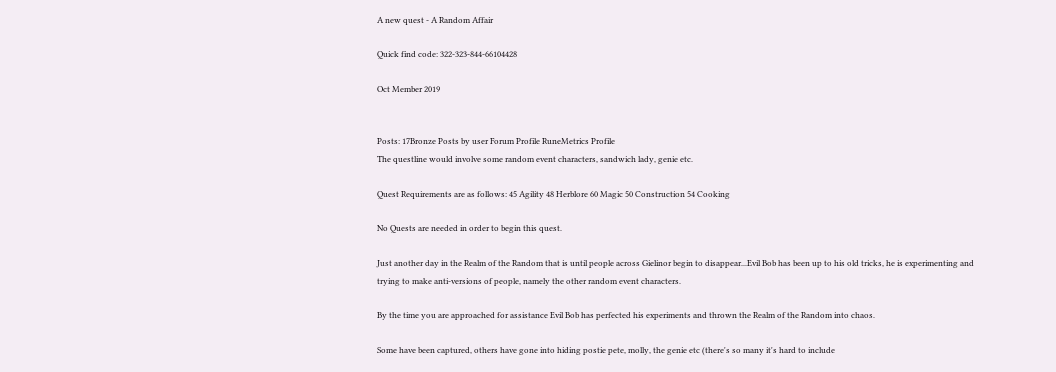A new quest - A Random Affair

Quick find code: 322-323-844-66104428

Oct Member 2019


Posts: 17Bronze Posts by user Forum Profile RuneMetrics Profile
The questline would involve some random event characters, sandwich lady, genie etc.

Quest Requirements are as follows: 45 Agility 48 Herblore 60 Magic 50 Construction 54 Cooking

No Quests are needed in order to begin this quest.

Just another day in the Realm of the Random that is until people across Gielinor begin to disappear...Evil Bob has been up to his old tricks, he is experimenting and trying to make anti-versions of people, namely the other random event characters.

By the time you are approached for assistance Evil Bob has perfected his experiments and thrown the Realm of the Random into chaos.

Some have been captured, others have gone into hiding postie pete, molly, the genie etc (there's so many it's hard to include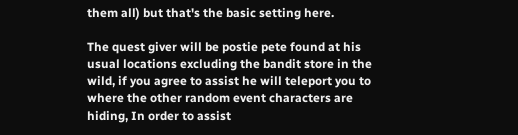them all) but that's the basic setting here.

The quest giver will be postie pete found at his usual locations excluding the bandit store in the wild, if you agree to assist he will teleport you to where the other random event characters are hiding, In order to assist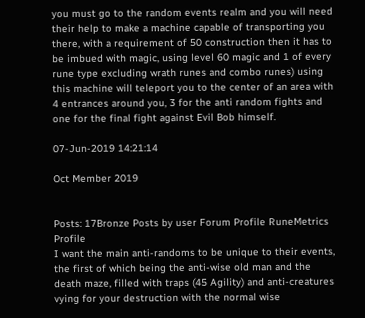you must go to the random events realm and you will need their help to make a machine capable of transporting you there, with a requirement of 50 construction then it has to be imbued with magic, using level 60 magic and 1 of every rune type excluding wrath runes and combo runes) using this machine will teleport you to the center of an area with 4 entrances around you, 3 for the anti random fights and one for the final fight against Evil Bob himself.

07-Jun-2019 14:21:14

Oct Member 2019


Posts: 17Bronze Posts by user Forum Profile RuneMetrics Profile
I want the main anti-randoms to be unique to their events, the first of which being the anti-wise old man and the death maze, filled with traps (45 Agility) and anti-creatures vying for your destruction with the normal wise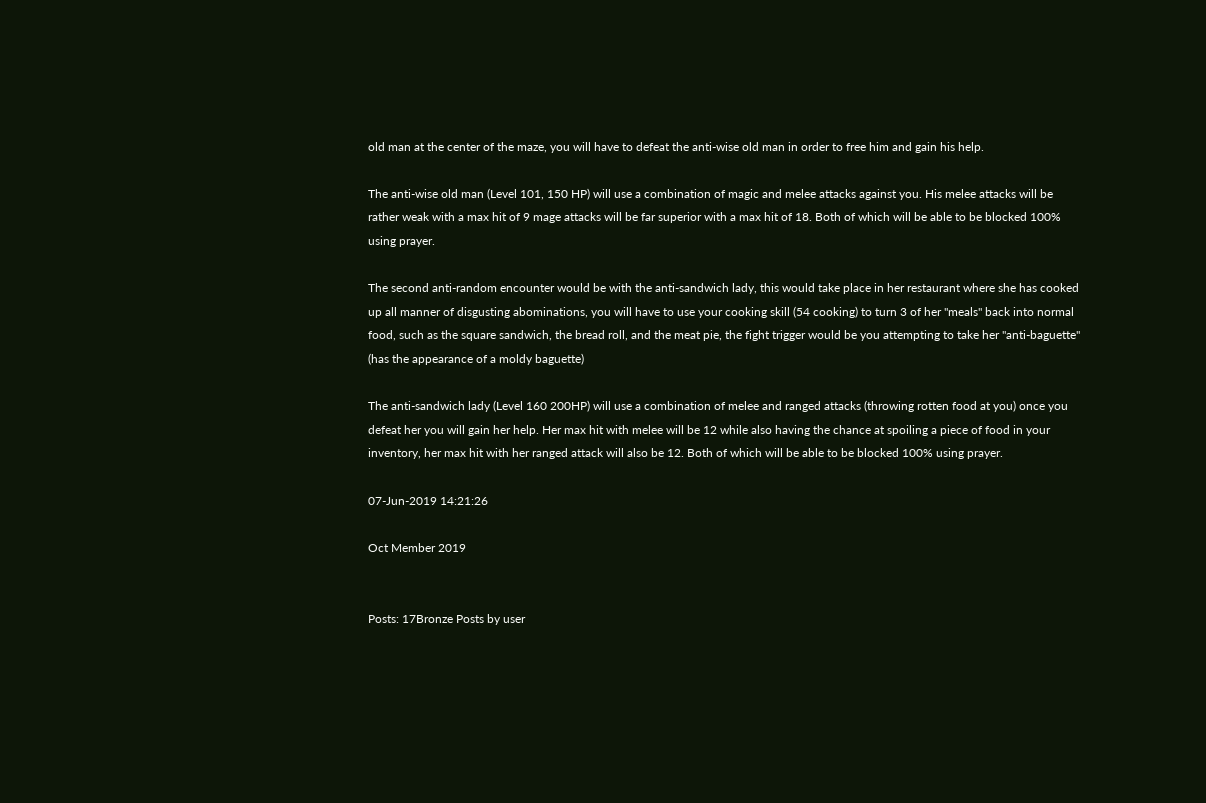old man at the center of the maze, you will have to defeat the anti-wise old man in order to free him and gain his help.

The anti-wise old man (Level 101, 150 HP) will use a combination of magic and melee attacks against you. His melee attacks will be rather weak with a max hit of 9 mage attacks will be far superior with a max hit of 18. Both of which will be able to be blocked 100% using prayer.

The second anti-random encounter would be with the anti-sandwich lady, this would take place in her restaurant where she has cooked up all manner of disgusting abominations, you will have to use your cooking skill (54 cooking) to turn 3 of her "meals" back into normal food, such as the square sandwich, the bread roll, and the meat pie, the fight trigger would be you attempting to take her "anti-baguette" (has the appearance of a moldy baguette)

The anti-sandwich lady (Level 160 200HP) will use a combination of melee and ranged attacks (throwing rotten food at you) once you defeat her you will gain her help. Her max hit with melee will be 12 while also having the chance at spoiling a piece of food in your inventory, her max hit with her ranged attack will also be 12. Both of which will be able to be blocked 100% using prayer.

07-Jun-2019 14:21:26

Oct Member 2019


Posts: 17Bronze Posts by user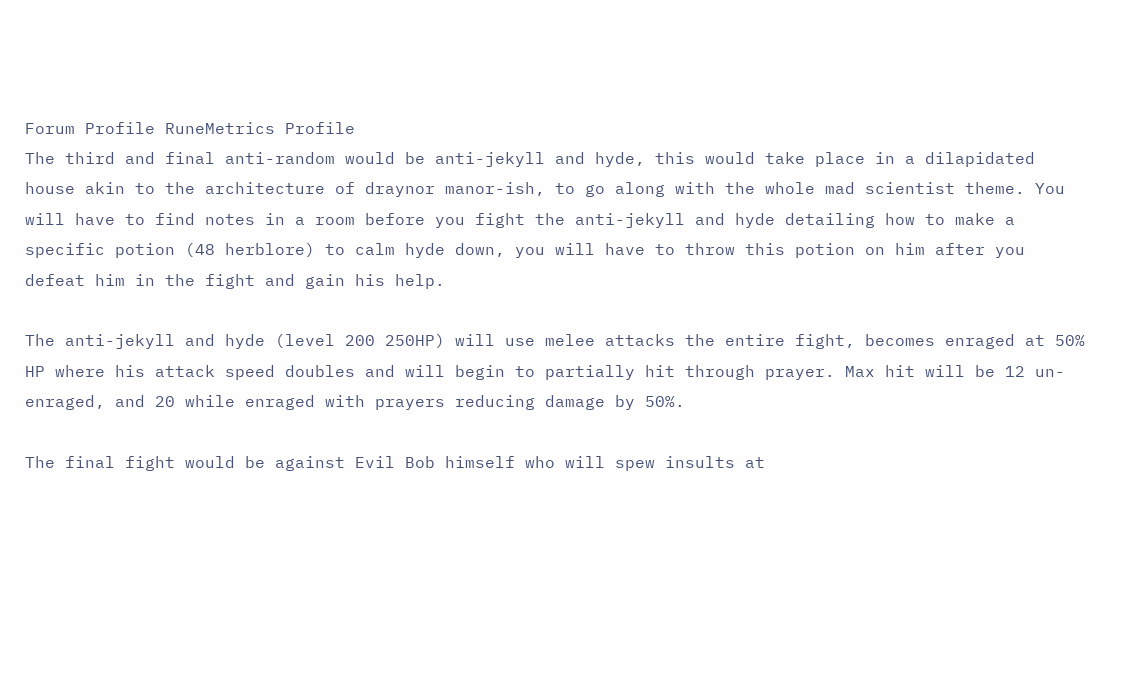Forum Profile RuneMetrics Profile
The third and final anti-random would be anti-jekyll and hyde, this would take place in a dilapidated house akin to the architecture of draynor manor-ish, to go along with the whole mad scientist theme. You will have to find notes in a room before you fight the anti-jekyll and hyde detailing how to make a specific potion (48 herblore) to calm hyde down, you will have to throw this potion on him after you defeat him in the fight and gain his help.

The anti-jekyll and hyde (level 200 250HP) will use melee attacks the entire fight, becomes enraged at 50% HP where his attack speed doubles and will begin to partially hit through prayer. Max hit will be 12 un-enraged, and 20 while enraged with prayers reducing damage by 50%.

The final fight would be against Evil Bob himself who will spew insults at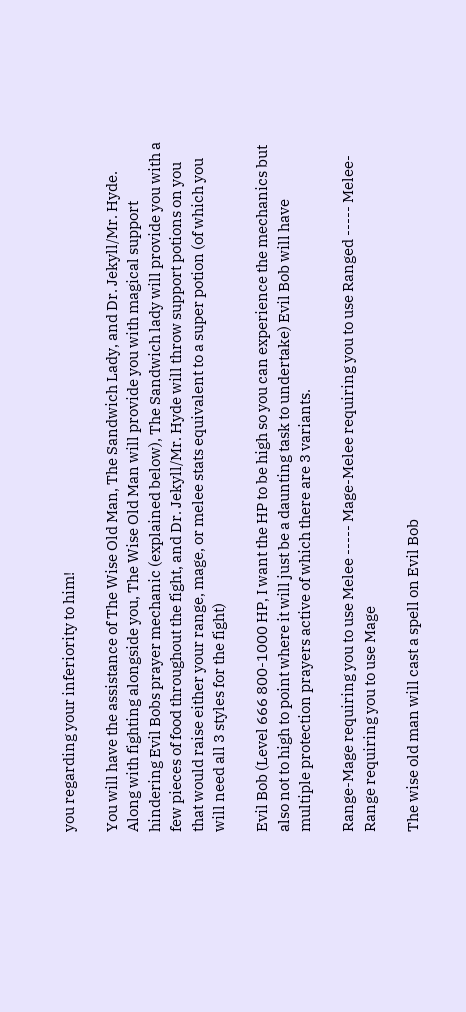you regarding your inferiority to him!

You will have the assistance of The Wise Old Man, The Sandwich Lady, and Dr. Jekyll/Mr. Hyde. Along with fighting alongside you, The Wise Old Man will provide you with magical support hindering Evil Bobs prayer mechanic (explained below), The Sandwich lady will provide you with a few pieces of food throughout the fight, and Dr. Jekyll/Mr. Hyde will throw support potions on you that would raise either your range, mage, or melee stats equivalent to a super potion (of which you will need all 3 styles for the fight)

Evil Bob (Level 666 800-1000 HP, I want the HP to be high so you can experience the mechanics but also not to high to point where it will just be a daunting task to undertake) Evil Bob will have multiple protection prayers active of which there are 3 variants.

Range-Mage requiring you to use Melee ----- Mage-Melee requiring you to use Ranged ----- Melee-Range requiring you to use Mage

The wise old man will cast a spell on Evil Bob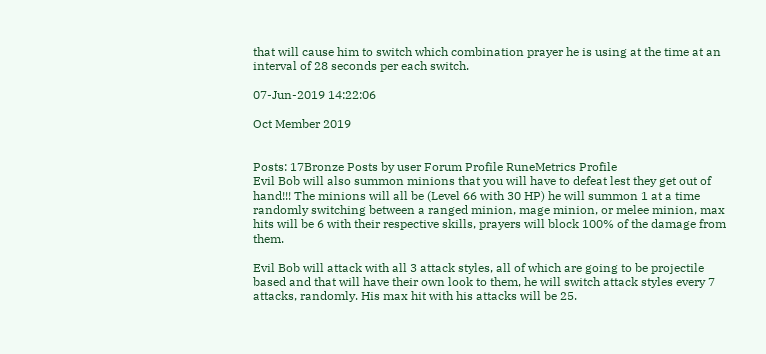that will cause him to switch which combination prayer he is using at the time at an interval of 28 seconds per each switch.

07-Jun-2019 14:22:06

Oct Member 2019


Posts: 17Bronze Posts by user Forum Profile RuneMetrics Profile
Evil Bob will also summon minions that you will have to defeat lest they get out of hand!!! The minions will all be (Level 66 with 30 HP) he will summon 1 at a time randomly switching between a ranged minion, mage minion, or melee minion, max hits will be 6 with their respective skills, prayers will block 100% of the damage from them.

Evil Bob will attack with all 3 attack styles, all of which are going to be projectile based and that will have their own look to them, he will switch attack styles every 7 attacks, randomly. His max hit with his attacks will be 25.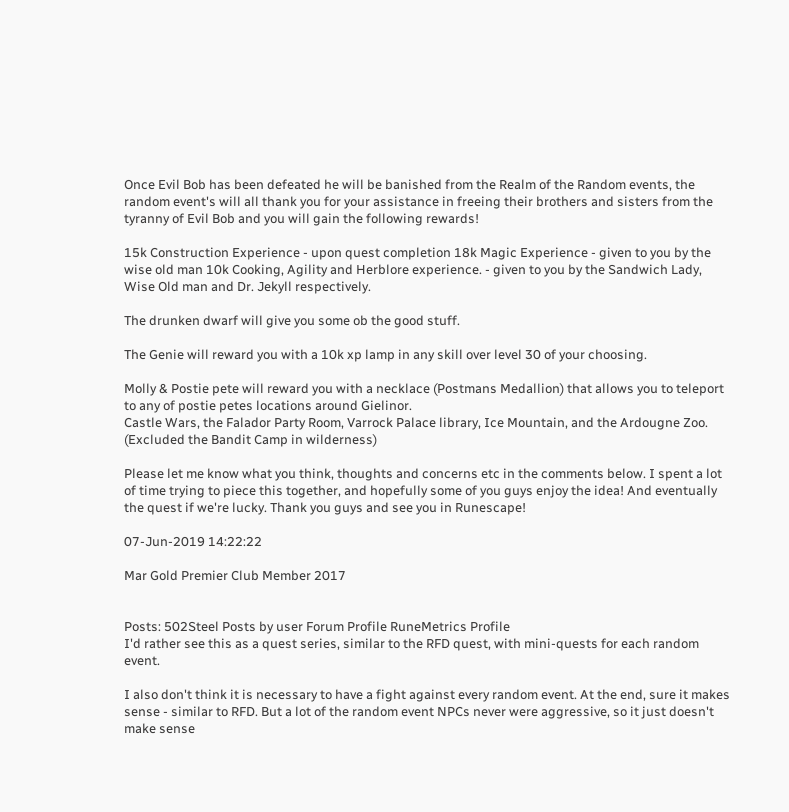Once Evil Bob has been defeated he will be banished from the Realm of the Random events, the random event's will all thank you for your assistance in freeing their brothers and sisters from the tyranny of Evil Bob and you will gain the following rewards!

15k Construction Experience - upon quest completion 18k Magic Experience - given to you by the wise old man 10k Cooking, Agility and Herblore experience. - given to you by the Sandwich Lady, Wise Old man and Dr. Jekyll respectively.

The drunken dwarf will give you some ob the good stuff.

The Genie will reward you with a 10k xp lamp in any skill over level 30 of your choosing.

Molly & Postie pete will reward you with a necklace (Postmans Medallion) that allows you to teleport to any of postie petes locations around Gielinor.
Castle Wars, the Falador Party Room, Varrock Palace library, Ice Mountain, and the Ardougne Zoo. (Excluded the Bandit Camp in wilderness)

Please let me know what you think, thoughts and concerns etc in the comments below. I spent a lot of time trying to piece this together, and hopefully some of you guys enjoy the idea! And eventually the quest if we're lucky. Thank you guys and see you in Runescape!

07-Jun-2019 14:22:22

Mar Gold Premier Club Member 2017


Posts: 502Steel Posts by user Forum Profile RuneMetrics Profile
I'd rather see this as a quest series, similar to the RFD quest, with mini-quests for each random event.

I also don't think it is necessary to have a fight against every random event. At the end, sure it makes sense - similar to RFD. But a lot of the random event NPCs never were aggressive, so it just doesn't make sense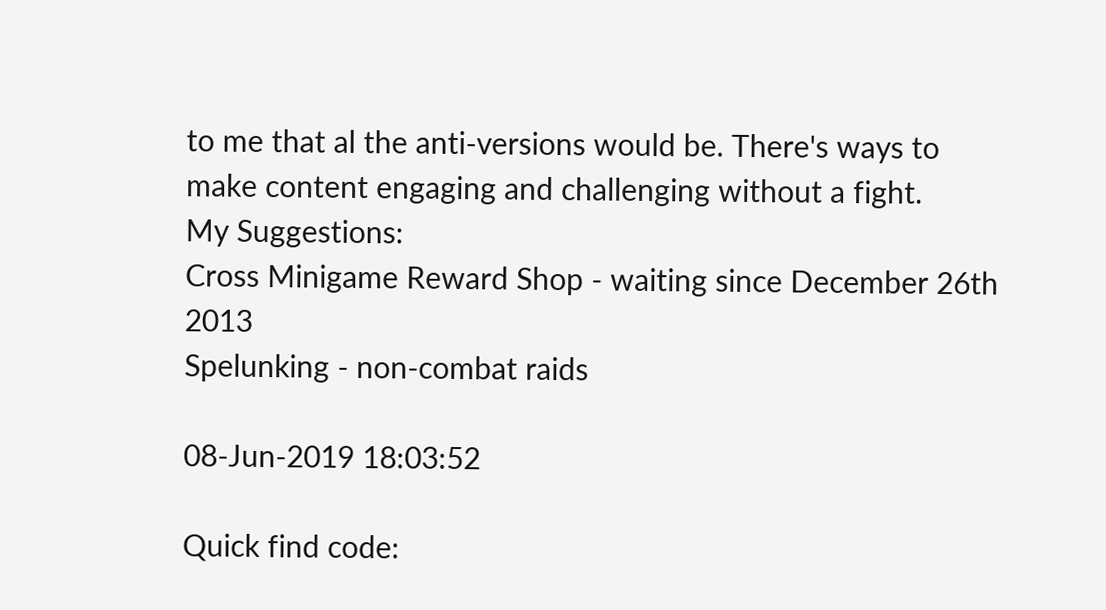to me that al the anti-versions would be. There's ways to make content engaging and challenging without a fight.
My Suggestions:
Cross Minigame Reward Shop - waiting since December 26th 2013
Spelunking - non-combat raids

08-Jun-2019 18:03:52

Quick find code: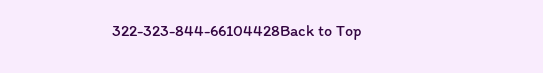322-323-844-66104428Back to Top